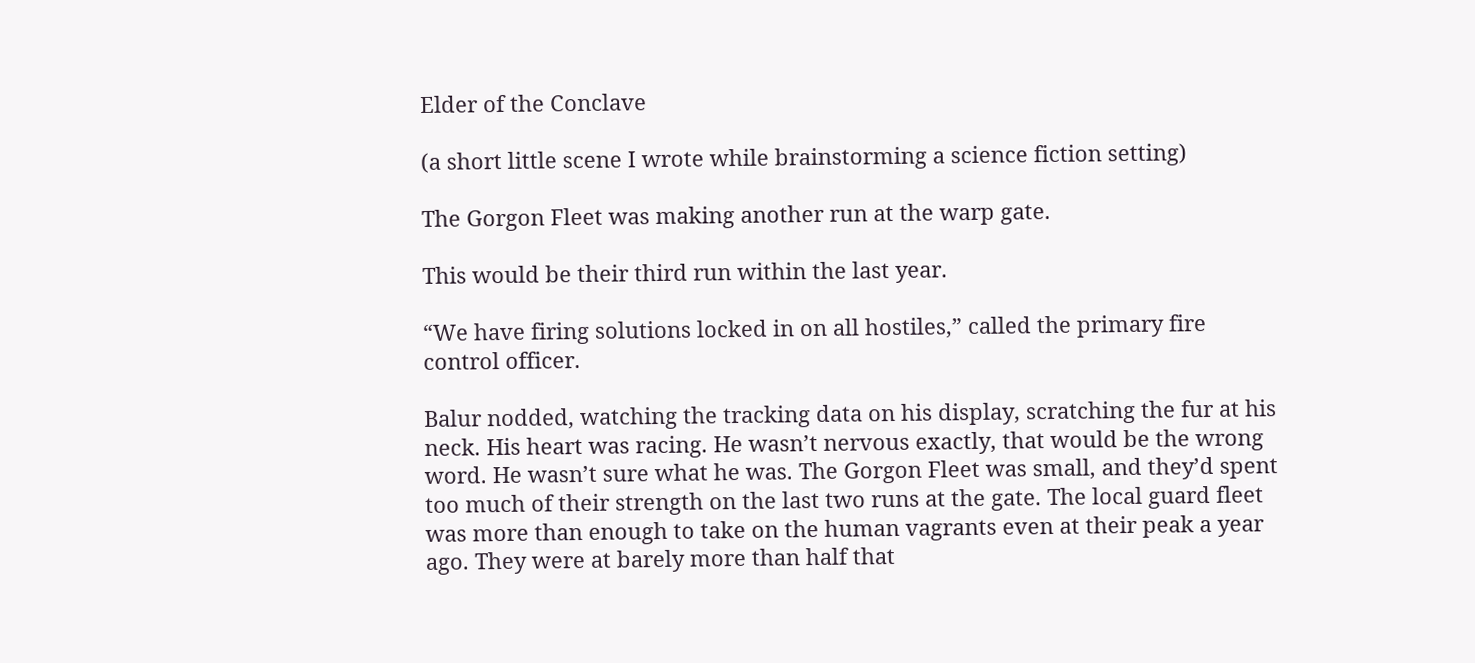Elder of the Conclave

(a short little scene I wrote while brainstorming a science fiction setting)

The Gorgon Fleet was making another run at the warp gate.

This would be their third run within the last year.

“We have firing solutions locked in on all hostiles,” called the primary fire control officer.

Balur nodded, watching the tracking data on his display, scratching the fur at his neck. His heart was racing. He wasn’t nervous exactly, that would be the wrong word. He wasn’t sure what he was. The Gorgon Fleet was small, and they’d spent too much of their strength on the last two runs at the gate. The local guard fleet was more than enough to take on the human vagrants even at their peak a year ago. They were at barely more than half that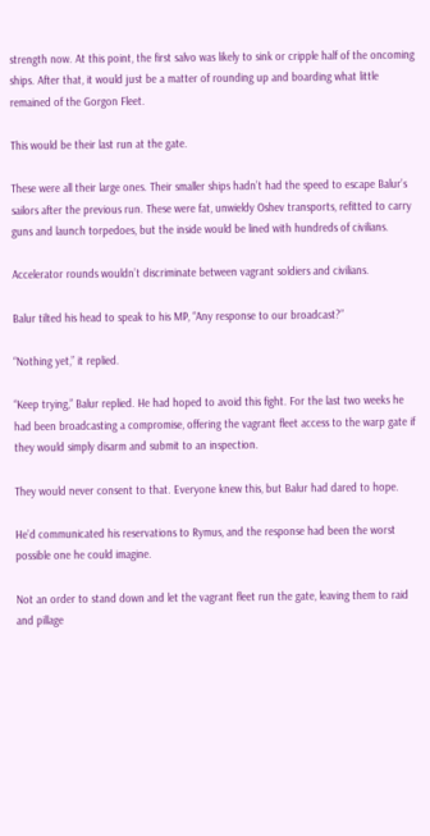strength now. At this point, the first salvo was likely to sink or cripple half of the oncoming ships. After that, it would just be a matter of rounding up and boarding what little remained of the Gorgon Fleet.

This would be their last run at the gate.

These were all their large ones. Their smaller ships hadn’t had the speed to escape Balur’s sailors after the previous run. These were fat, unwieldy Oshev transports, refitted to carry guns and launch torpedoes, but the inside would be lined with hundreds of civilians.

Accelerator rounds wouldn’t discriminate between vagrant soldiers and civilians.

Balur tilted his head to speak to his MP, “Any response to our broadcast?”

“Nothing yet,” it replied.

“Keep trying,” Balur replied. He had hoped to avoid this fight. For the last two weeks he had been broadcasting a compromise, offering the vagrant fleet access to the warp gate if they would simply disarm and submit to an inspection.

They would never consent to that. Everyone knew this, but Balur had dared to hope.

He’d communicated his reservations to Rymus, and the response had been the worst possible one he could imagine.

Not an order to stand down and let the vagrant fleet run the gate, leaving them to raid and pillage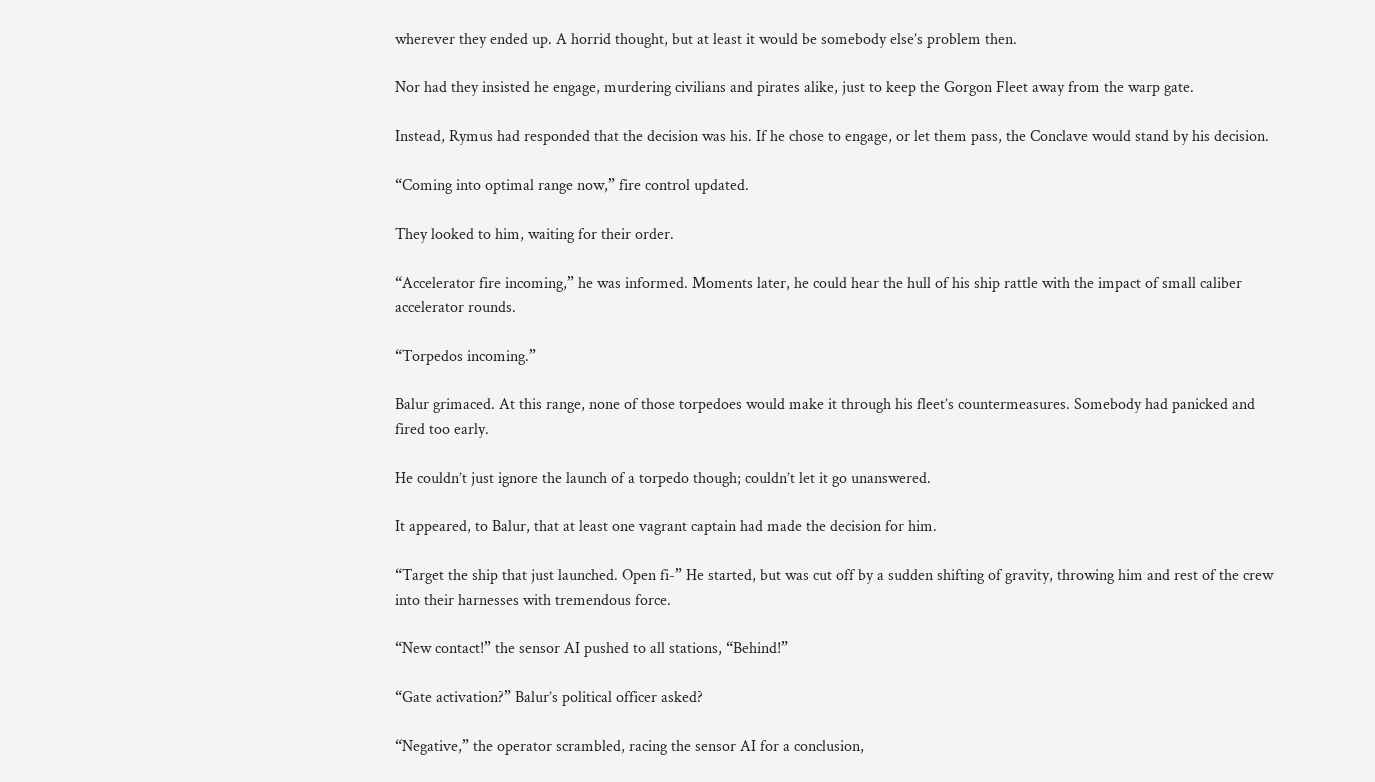wherever they ended up. A horrid thought, but at least it would be somebody else’s problem then.

Nor had they insisted he engage, murdering civilians and pirates alike, just to keep the Gorgon Fleet away from the warp gate.

Instead, Rymus had responded that the decision was his. If he chose to engage, or let them pass, the Conclave would stand by his decision.

“Coming into optimal range now,” fire control updated.

They looked to him, waiting for their order.

“Accelerator fire incoming,” he was informed. Moments later, he could hear the hull of his ship rattle with the impact of small caliber accelerator rounds.

“Torpedos incoming.”

Balur grimaced. At this range, none of those torpedoes would make it through his fleet’s countermeasures. Somebody had panicked and fired too early.

He couldn’t just ignore the launch of a torpedo though; couldn’t let it go unanswered.

It appeared, to Balur, that at least one vagrant captain had made the decision for him.

“Target the ship that just launched. Open fi-” He started, but was cut off by a sudden shifting of gravity, throwing him and rest of the crew into their harnesses with tremendous force.

“New contact!” the sensor AI pushed to all stations, “Behind!”

“Gate activation?” Balur’s political officer asked?

“Negative,” the operator scrambled, racing the sensor AI for a conclusion,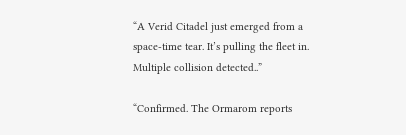“A Verid Citadel just emerged from a space-time tear. It’s pulling the fleet in. Multiple collision detected..”

“Confirmed. The Ormarom reports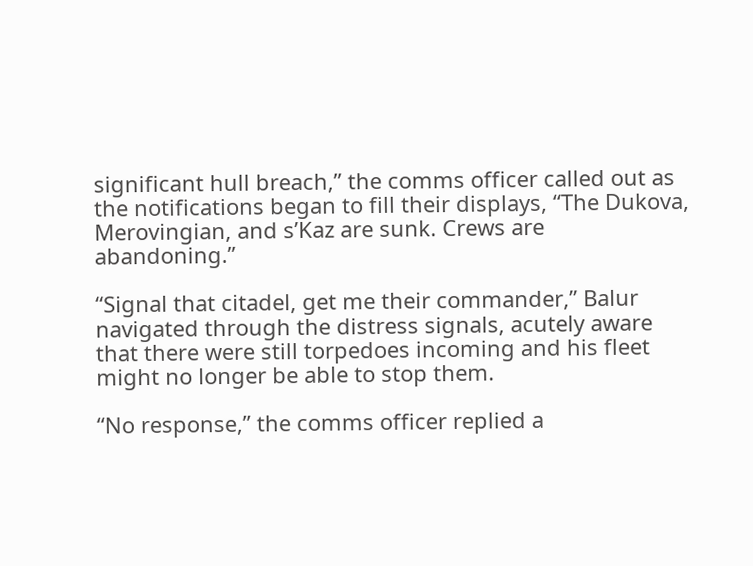significant hull breach,” the comms officer called out as the notifications began to fill their displays, “The Dukova, Merovingian, and s’Kaz are sunk. Crews are abandoning.”

“Signal that citadel, get me their commander,” Balur navigated through the distress signals, acutely aware that there were still torpedoes incoming and his fleet might no longer be able to stop them.

“No response,” the comms officer replied a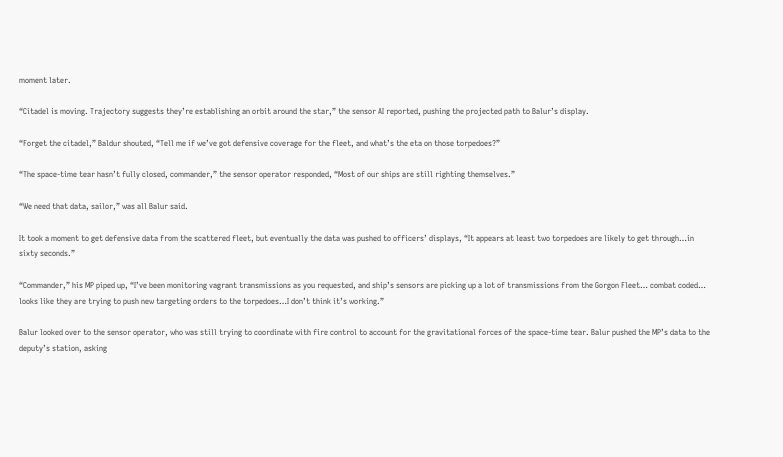moment later.

“Citadel is moving. Trajectory suggests they’re establishing an orbit around the star,” the sensor AI reported, pushing the projected path to Balur’s display.

“Forget the citadel,” Baldur shouted, “Tell me if we’ve got defensive coverage for the fleet, and what’s the eta on those torpedoes?”

“The space-time tear hasn’t fully closed, commander,” the sensor operator responded, “Most of our ships are still righting themselves.”

“We need that data, sailor,” was all Balur said.

It took a moment to get defensive data from the scattered fleet, but eventually the data was pushed to officers’ displays, “It appears at least two torpedoes are likely to get through…in sixty seconds.”

“Commander,” his MP piped up, “I’ve been monitoring vagrant transmissions as you requested, and ship’s sensors are picking up a lot of transmissions from the Gorgon Fleet… combat coded… looks like they are trying to push new targeting orders to the torpedoes…I don’t think it’s working.”

Balur looked over to the sensor operator, who was still trying to coordinate with fire control to account for the gravitational forces of the space-time tear. Balur pushed the MP’s data to the deputy’s station, asking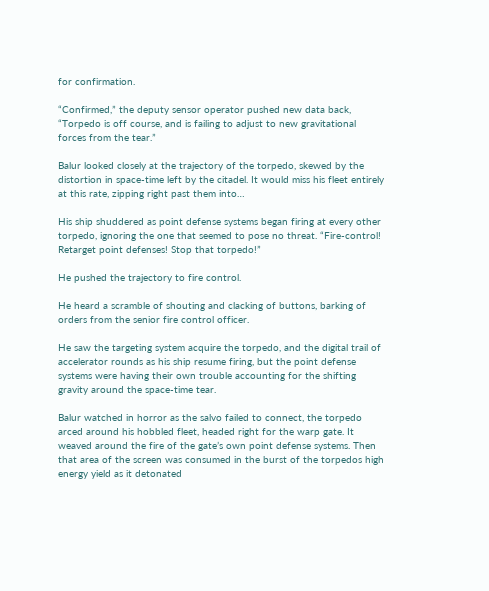for confirmation.

“Confirmed,” the deputy sensor operator pushed new data back, “Torpedo is off course, and is failing to adjust to new gravitational forces from the tear.”

Balur looked closely at the trajectory of the torpedo, skewed by the distortion in space-time left by the citadel. It would miss his fleet entirely at this rate, zipping right past them into…

His ship shuddered as point defense systems began firing at every other torpedo, ignoring the one that seemed to pose no threat. “Fire-control! Retarget point defenses! Stop that torpedo!”

He pushed the trajectory to fire control.

He heard a scramble of shouting and clacking of buttons, barking of orders from the senior fire control officer.

He saw the targeting system acquire the torpedo, and the digital trail of accelerator rounds as his ship resume firing, but the point defense systems were having their own trouble accounting for the shifting gravity around the space-time tear.

Balur watched in horror as the salvo failed to connect, the torpedo arced around his hobbled fleet, headed right for the warp gate. It weaved around the fire of the gate’s own point defense systems. Then that area of the screen was consumed in the burst of the torpedos high energy yield as it detonated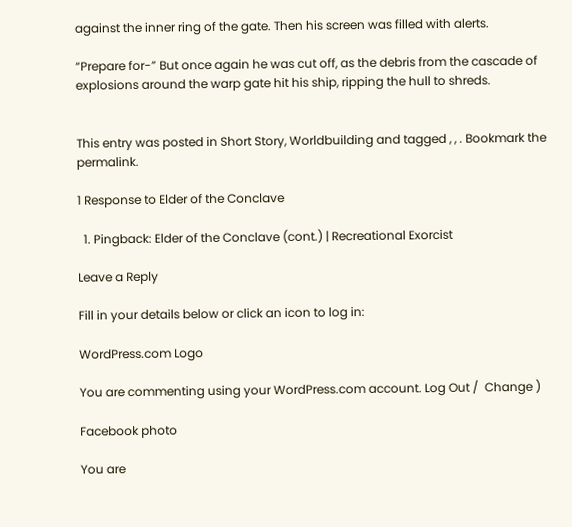against the inner ring of the gate. Then his screen was filled with alerts.

“Prepare for-” But once again he was cut off, as the debris from the cascade of explosions around the warp gate hit his ship, ripping the hull to shreds.


This entry was posted in Short Story, Worldbuilding and tagged , , . Bookmark the permalink.

1 Response to Elder of the Conclave

  1. Pingback: Elder of the Conclave (cont.) | Recreational Exorcist

Leave a Reply

Fill in your details below or click an icon to log in:

WordPress.com Logo

You are commenting using your WordPress.com account. Log Out /  Change )

Facebook photo

You are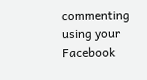commenting using your Facebook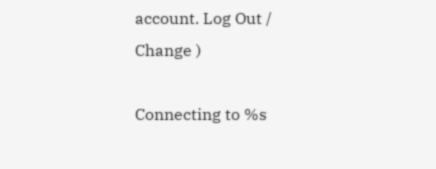account. Log Out /  Change )

Connecting to %s